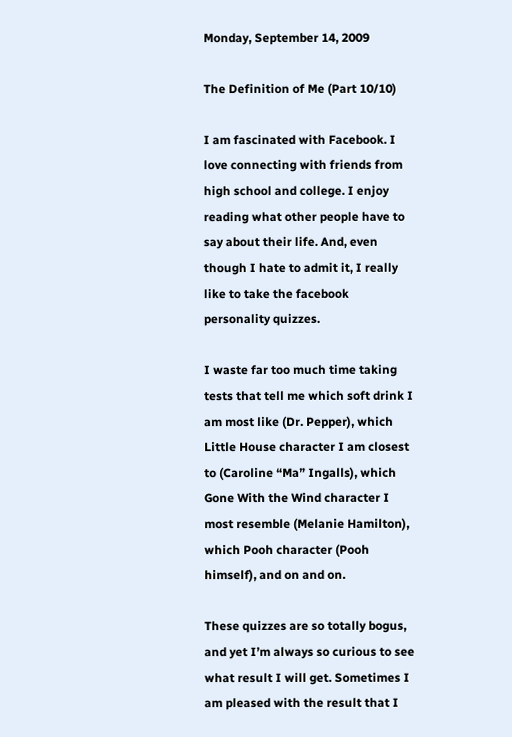Monday, September 14, 2009

The Definition of Me (Part 10/10)

I am fascinated with Facebook. I love connecting with friends from high school and college. I enjoy reading what other people have to say about their life. And, even though I hate to admit it, I really like to take the facebook personality quizzes.

I waste far too much time taking tests that tell me which soft drink I am most like (Dr. Pepper), which Little House character I am closest to (Caroline “Ma” Ingalls), which Gone With the Wind character I most resemble (Melanie Hamilton), which Pooh character (Pooh himself), and on and on.

These quizzes are so totally bogus, and yet I’m always so curious to see what result I will get. Sometimes I am pleased with the result that I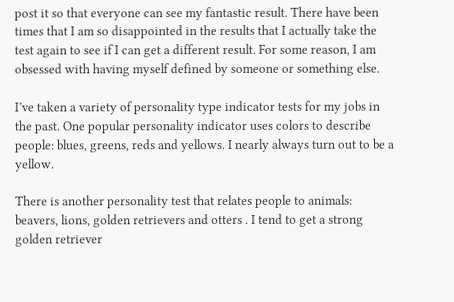post it so that everyone can see my fantastic result. There have been times that I am so disappointed in the results that I actually take the test again to see if I can get a different result. For some reason, I am obsessed with having myself defined by someone or something else.

I’ve taken a variety of personality type indicator tests for my jobs in the past. One popular personality indicator uses colors to describe people: blues, greens, reds and yellows. I nearly always turn out to be a yellow.

There is another personality test that relates people to animals: beavers, lions, golden retrievers and otters . I tend to get a strong golden retriever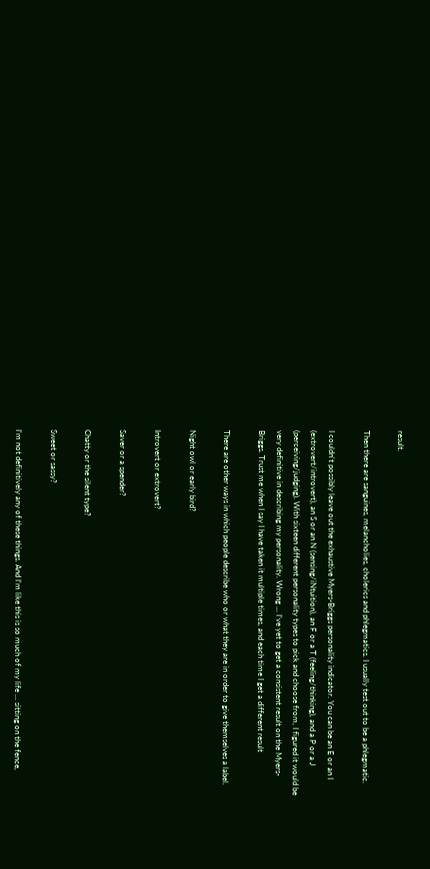result.

Then there are sanguines, melancholies, cholerics and phlegmatics. I usually test out to be a phlegmatic.

I couldn't possibly leave out the exhaustive Myers-Briggs personality indicator. You can be an E or an I (extrovert/introvert), an S or an N (sensing/iNtuition), an F or a T (feeling/thinking), and a P or a J (perceiving/judging). With sixteen different personality types to pick and choose from, I figured it would be very definitive in describing my personality. Wrong ... I’ve yet to get a consistent result on the Myers-Briggs. Trust me when I say I have taken it multiple times, and each time I get a different result

There are other ways in which people describe who or what they are in order to give themselves a label.

Night owl or early bird?

Introvert or extrovert?

Saver or a spender?

Chatty or the silent type?

Sweet or sassy?

I’m not definitively any of these things. And I’m like this is so much of my life ... sitting on the fence,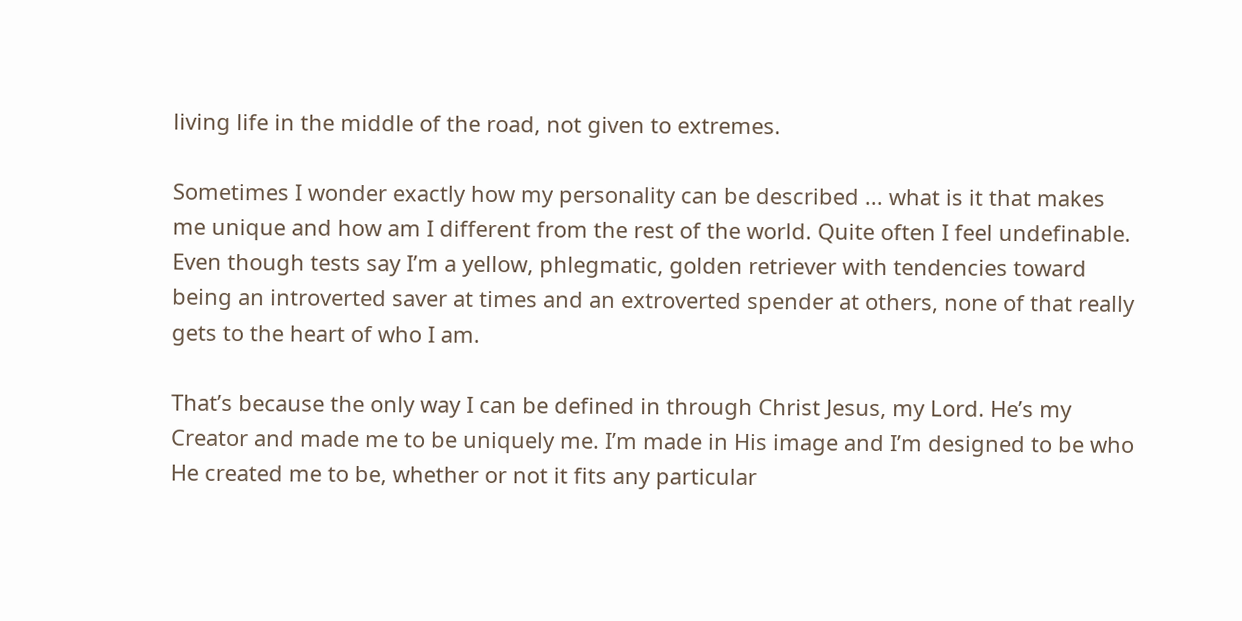living life in the middle of the road, not given to extremes.

Sometimes I wonder exactly how my personality can be described ... what is it that makes me unique and how am I different from the rest of the world. Quite often I feel undefinable. Even though tests say I’m a yellow, phlegmatic, golden retriever with tendencies toward being an introverted saver at times and an extroverted spender at others, none of that really gets to the heart of who I am.

That’s because the only way I can be defined in through Christ Jesus, my Lord. He’s my Creator and made me to be uniquely me. I’m made in His image and I’m designed to be who He created me to be, whether or not it fits any particular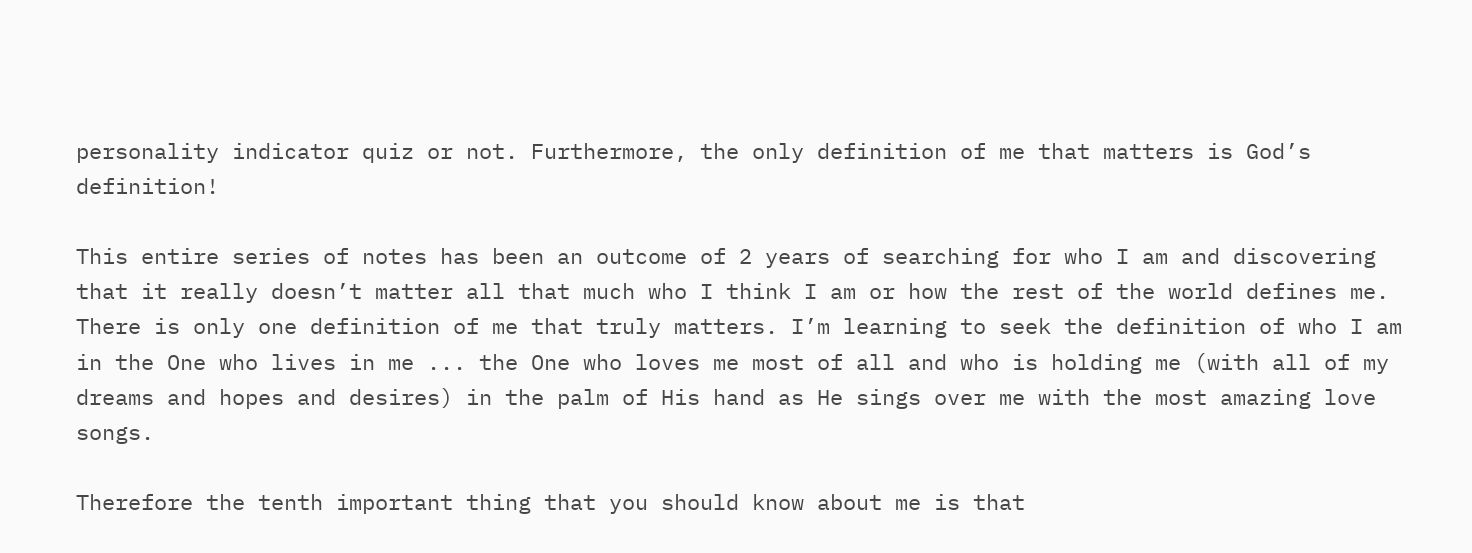personality indicator quiz or not. Furthermore, the only definition of me that matters is God’s definition!

This entire series of notes has been an outcome of 2 years of searching for who I am and discovering that it really doesn’t matter all that much who I think I am or how the rest of the world defines me. There is only one definition of me that truly matters. I’m learning to seek the definition of who I am in the One who lives in me ... the One who loves me most of all and who is holding me (with all of my dreams and hopes and desires) in the palm of His hand as He sings over me with the most amazing love songs.

Therefore the tenth important thing that you should know about me is that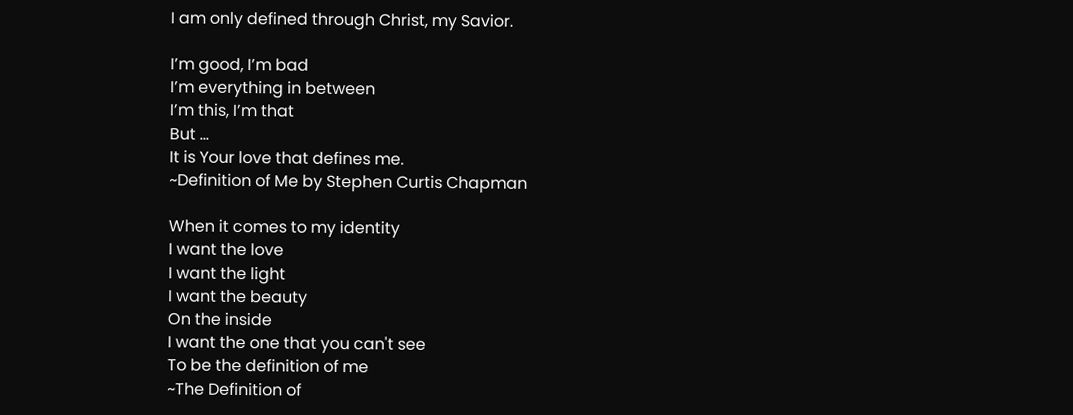I am only defined through Christ, my Savior.

I’m good, I’m bad
I’m everything in between
I’m this, I’m that
But ...
It is Your love that defines me.
~Definition of Me by Stephen Curtis Chapman

When it comes to my identity
I want the love
I want the light
I want the beauty
On the inside
I want the one that you can't see
To be the definition of me
~The Definition of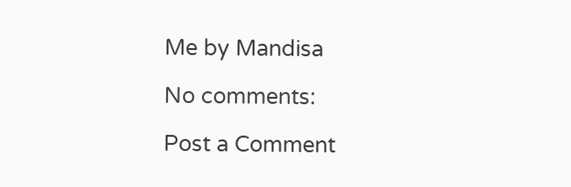Me by Mandisa

No comments:

Post a Comment